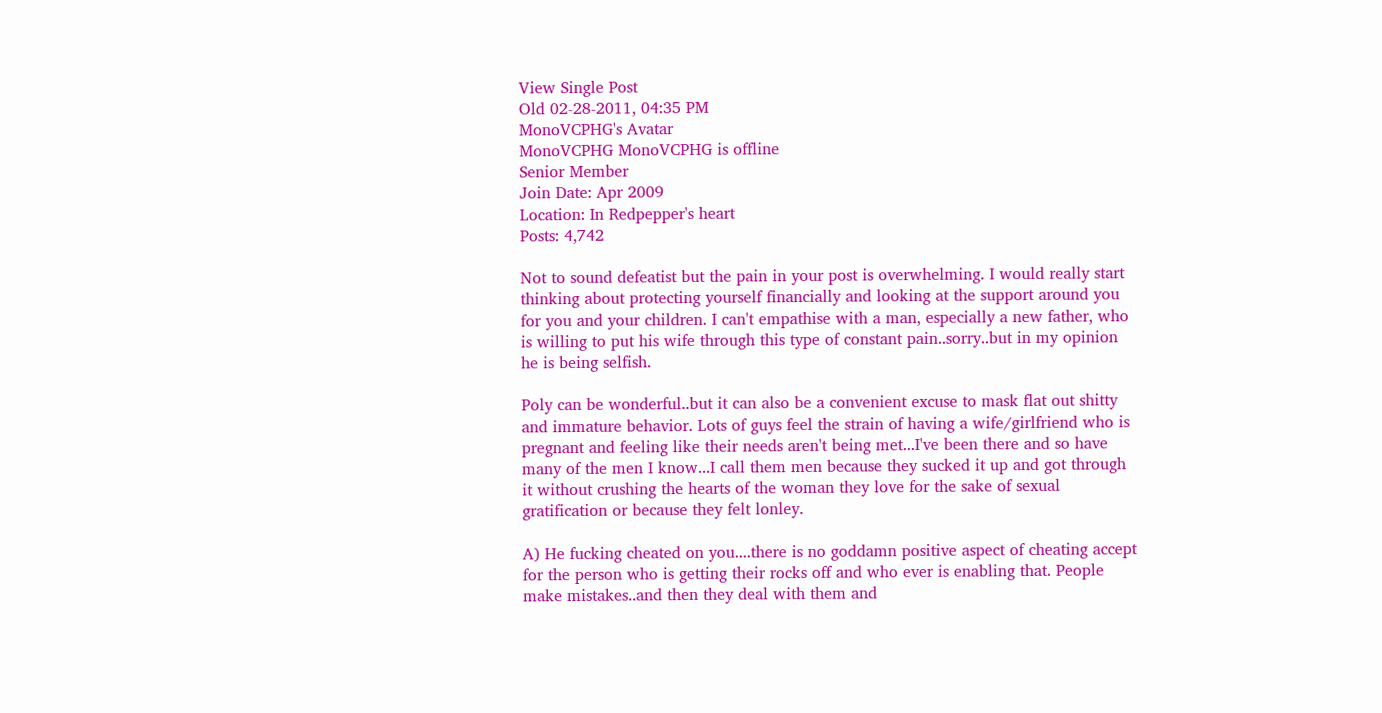View Single Post
Old 02-28-2011, 04:35 PM
MonoVCPHG's Avatar
MonoVCPHG MonoVCPHG is offline
Senior Member
Join Date: Apr 2009
Location: In Redpepper's heart
Posts: 4,742

Not to sound defeatist but the pain in your post is overwhelming. I would really start thinking about protecting yourself financially and looking at the support around you for you and your children. I can't empathise with a man, especially a new father, who is willing to put his wife through this type of constant pain..sorry..but in my opinion he is being selfish.

Poly can be wonderful..but it can also be a convenient excuse to mask flat out shitty and immature behavior. Lots of guys feel the strain of having a wife/girlfriend who is pregnant and feeling like their needs aren't being met...I've been there and so have many of the men I know...I call them men because they sucked it up and got through it without crushing the hearts of the woman they love for the sake of sexual gratification or because they felt lonley.

A) He fucking cheated on you....there is no goddamn positive aspect of cheating accept for the person who is getting their rocks off and who ever is enabling that. People make mistakes..and then they deal with them and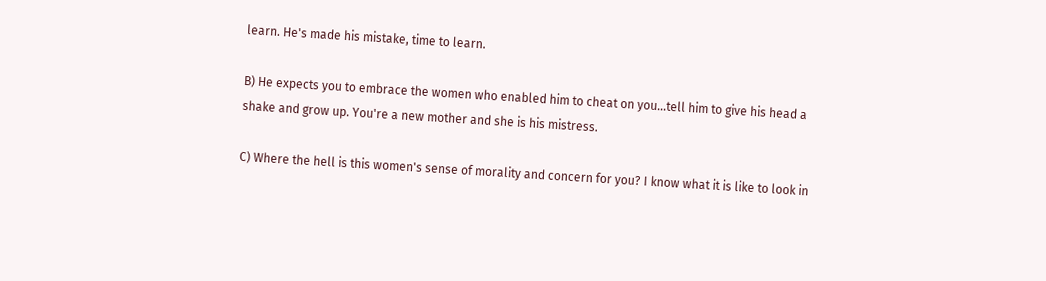learn. He's made his mistake, time to learn.

B) He expects you to embrace the women who enabled him to cheat on you...tell him to give his head a shake and grow up. You're a new mother and she is his mistress.

C) Where the hell is this women's sense of morality and concern for you? I know what it is like to look in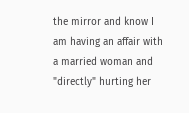the mirror and know I am having an affair with a married woman and "directly" hurting her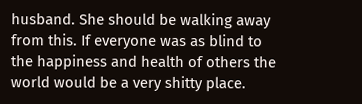husband. She should be walking away from this. If everyone was as blind to the happiness and health of others the world would be a very shitty place.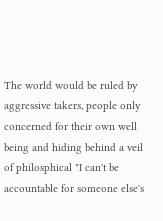The world would be ruled by aggressive takers, people only concerned for their own well being and hiding behind a veil of philosphical "I can't be accountable for someone else's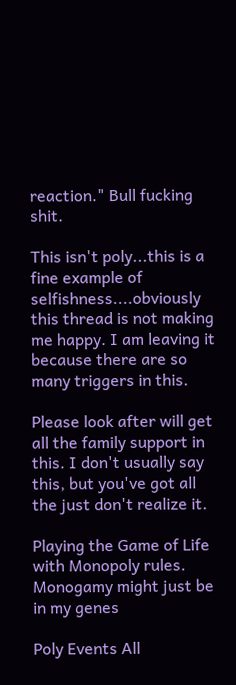reaction." Bull fucking shit.

This isn't poly...this is a fine example of selfishness....obviously this thread is not making me happy. I am leaving it because there are so many triggers in this.

Please look after will get all the family support in this. I don't usually say this, but you've got all the just don't realize it.

Playing the Game of Life with Monopoly rules.
Monogamy might just be in my genes

Poly Events All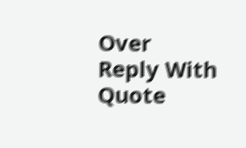Over
Reply With Quote